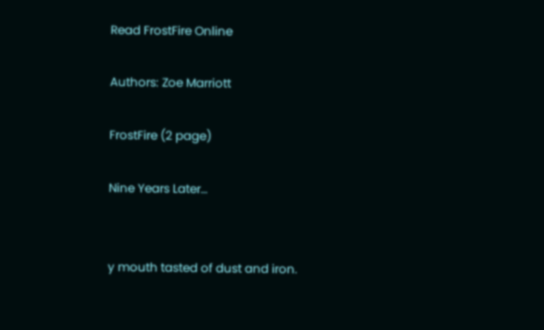Read FrostFire Online

Authors: Zoe Marriott

FrostFire (2 page)

Nine Years Later…


y mouth tasted of dust and iron.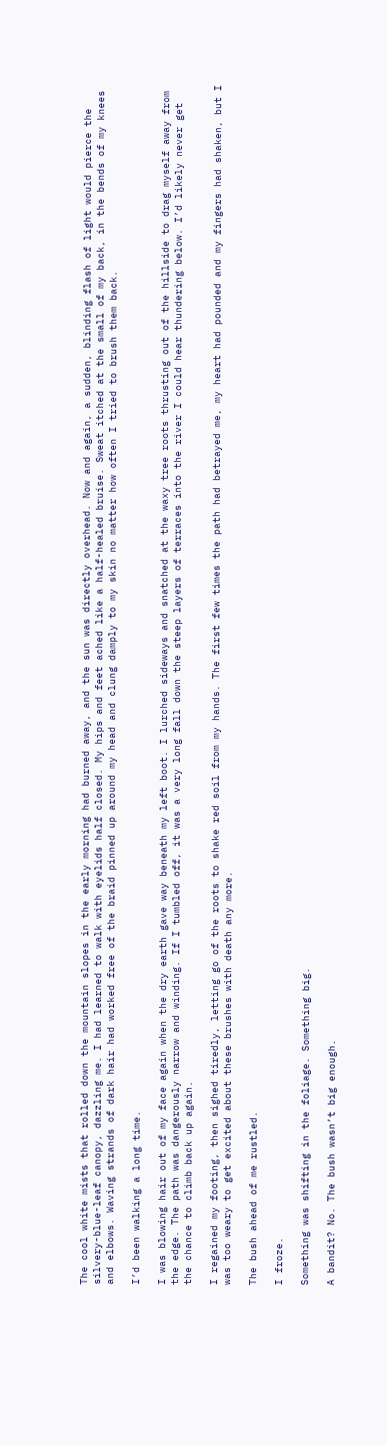The cool white mists that rolled down the mountain slopes in the early morning had burned away, and the sun was directly overhead. Now and again, a sudden, blinding flash of light would pierce the silvery-blue-leaf canopy, dazzling me. I had learned to walk with eyelids half closed. My hips and feet ached like a half-healed bruise. Sweat itched at the small of my back, in the bends of my knees and elbows. Waving strands of dark hair had worked free of the braid pinned up around my head and clung damply to my skin no matter how often I tried to brush them back.

I’d been walking a long time.

I was blowing hair out of my face again when the dry earth gave way beneath my left boot. I lurched sideways and snatched at the waxy tree roots thrusting out of the hillside to drag myself away from the edge. The path was dangerously narrow and winding. If I tumbled off, it was a very long fall down the steep layers of terraces into the river I could hear thundering below. I’d likely never get the chance to climb back up again.

I regained my footing, then sighed tiredly, letting go of the roots to shake red soil from my hands. The first few times the path had betrayed me, my heart had pounded and my fingers had shaken, but I was too weary to get excited about these brushes with death any more.

The bush ahead of me rustled.

I froze.

Something was shifting in the foliage. Something big.

A bandit? No. The bush wasn’t big enough.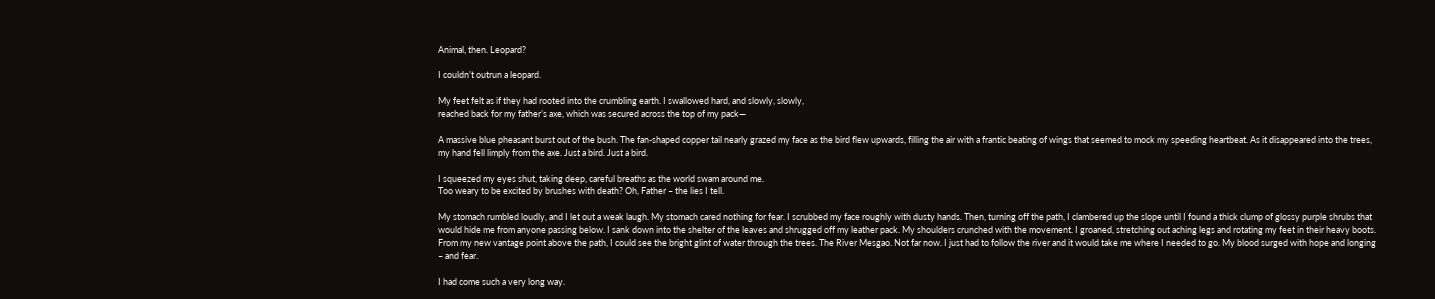Animal, then. Leopard?

I couldn’t outrun a leopard.

My feet felt as if they had rooted into the crumbling earth. I swallowed hard, and slowly, slowly,
reached back for my father’s axe, which was secured across the top of my pack—

A massive blue pheasant burst out of the bush. The fan-shaped copper tail nearly grazed my face as the bird flew upwards, filling the air with a frantic beating of wings that seemed to mock my speeding heartbeat. As it disappeared into the trees, my hand fell limply from the axe. Just a bird. Just a bird.

I squeezed my eyes shut, taking deep, careful breaths as the world swam around me.
Too weary to be excited by brushes with death? Oh, Father – the lies I tell.

My stomach rumbled loudly, and I let out a weak laugh. My stomach cared nothing for fear. I scrubbed my face roughly with dusty hands. Then, turning off the path, I clambered up the slope until I found a thick clump of glossy purple shrubs that would hide me from anyone passing below. I sank down into the shelter of the leaves and shrugged off my leather pack. My shoulders crunched with the movement. I groaned, stretching out aching legs and rotating my feet in their heavy boots. From my new vantage point above the path, I could see the bright glint of water through the trees. The River Mesgao. Not far now. I just had to follow the river and it would take me where I needed to go. My blood surged with hope and longing – and fear.

I had come such a very long way.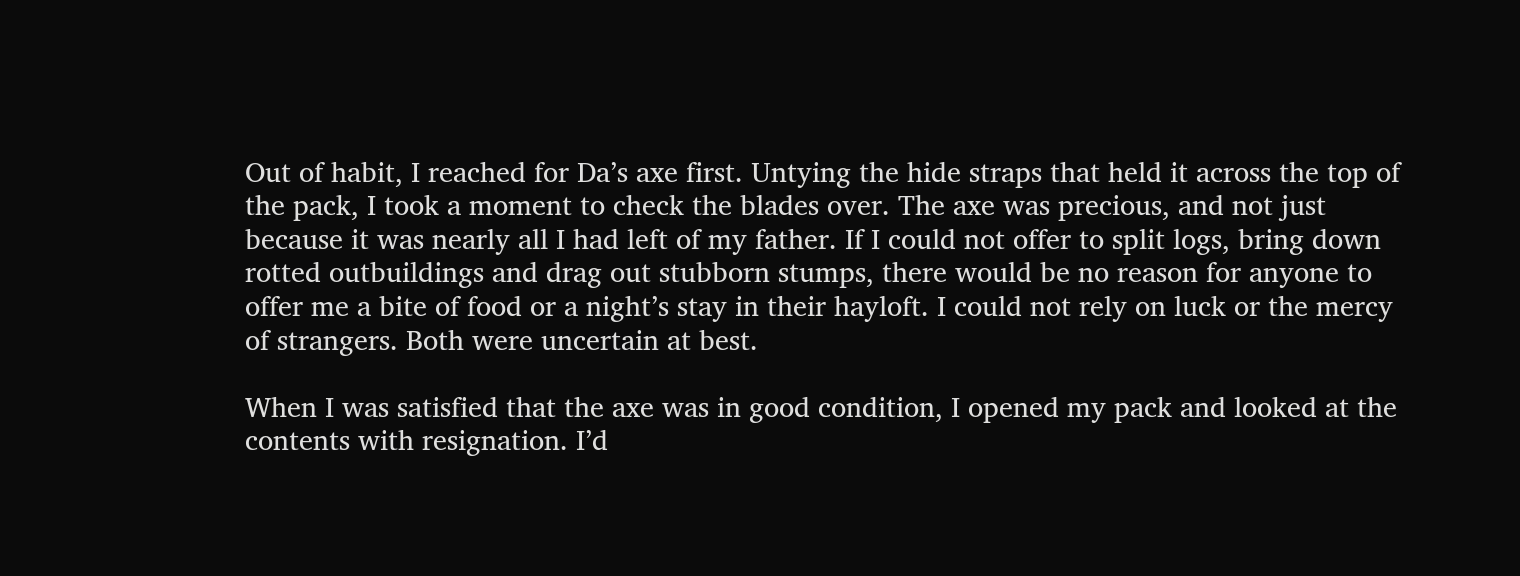Out of habit, I reached for Da’s axe first. Untying the hide straps that held it across the top of the pack, I took a moment to check the blades over. The axe was precious, and not just because it was nearly all I had left of my father. If I could not offer to split logs, bring down rotted outbuildings and drag out stubborn stumps, there would be no reason for anyone to offer me a bite of food or a night’s stay in their hayloft. I could not rely on luck or the mercy of strangers. Both were uncertain at best.

When I was satisfied that the axe was in good condition, I opened my pack and looked at the contents with resignation. I’d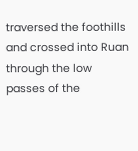traversed the foothills and crossed into Ruan through the low passes of the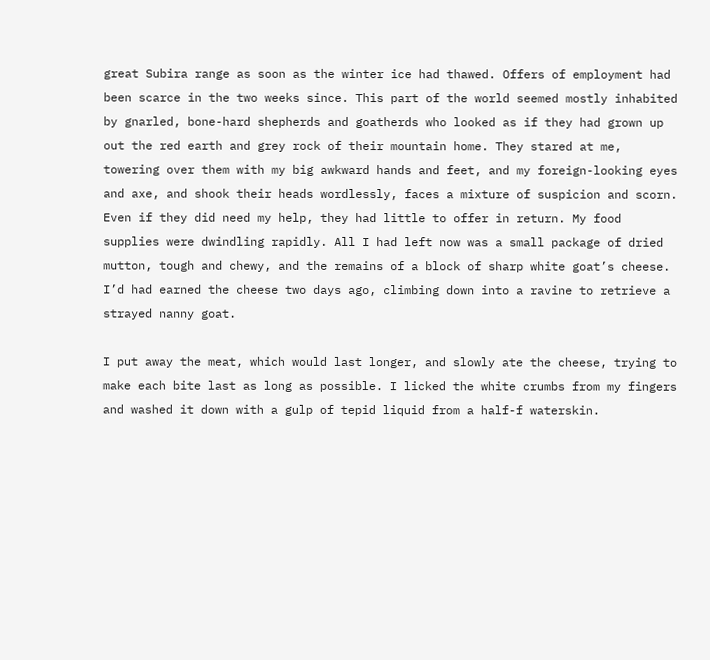great Subira range as soon as the winter ice had thawed. Offers of employment had been scarce in the two weeks since. This part of the world seemed mostly inhabited by gnarled, bone-hard shepherds and goatherds who looked as if they had grown up out the red earth and grey rock of their mountain home. They stared at me, towering over them with my big awkward hands and feet, and my foreign-looking eyes and axe, and shook their heads wordlessly, faces a mixture of suspicion and scorn. Even if they did need my help, they had little to offer in return. My food supplies were dwindling rapidly. All I had left now was a small package of dried mutton, tough and chewy, and the remains of a block of sharp white goat’s cheese. I’d had earned the cheese two days ago, climbing down into a ravine to retrieve a strayed nanny goat.

I put away the meat, which would last longer, and slowly ate the cheese, trying to make each bite last as long as possible. I licked the white crumbs from my fingers and washed it down with a gulp of tepid liquid from a half-f waterskin.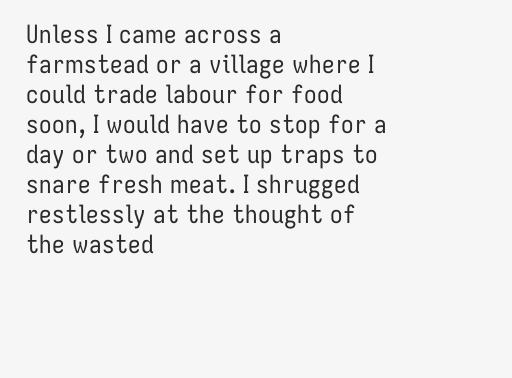Unless I came across a farmstead or a village where I could trade labour for food soon, I would have to stop for a day or two and set up traps to snare fresh meat. I shrugged restlessly at the thought of the wasted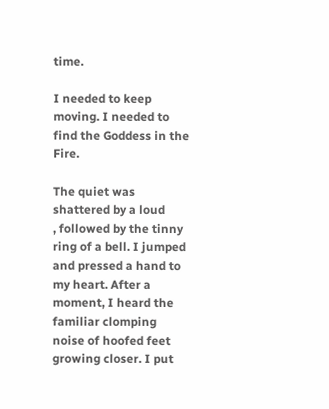time.

I needed to keep moving. I needed to find the Goddess in the Fire.

The quiet was shattered by a loud
, followed by the tinny ring of a bell. I jumped and pressed a hand to my heart. After a moment, I heard the familiar clomping noise of hoofed feet growing closer. I put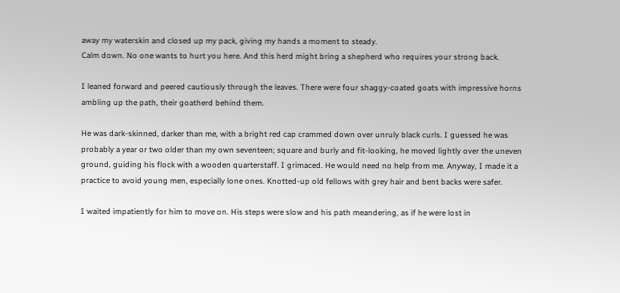away my waterskin and closed up my pack, giving my hands a moment to steady.
Calm down. No one wants to hurt you here. And this herd might bring a shepherd who requires your strong back.

I leaned forward and peered cautiously through the leaves. There were four shaggy-coated goats with impressive horns ambling up the path, their goatherd behind them.

He was dark-skinned, darker than me, with a bright red cap crammed down over unruly black curls. I guessed he was probably a year or two older than my own seventeen; square and burly and fit-looking, he moved lightly over the uneven ground, guiding his flock with a wooden quarterstaff. I grimaced. He would need no help from me. Anyway, I made it a practice to avoid young men, especially lone ones. Knotted-up old fellows with grey hair and bent backs were safer.

I waited impatiently for him to move on. His steps were slow and his path meandering, as if he were lost in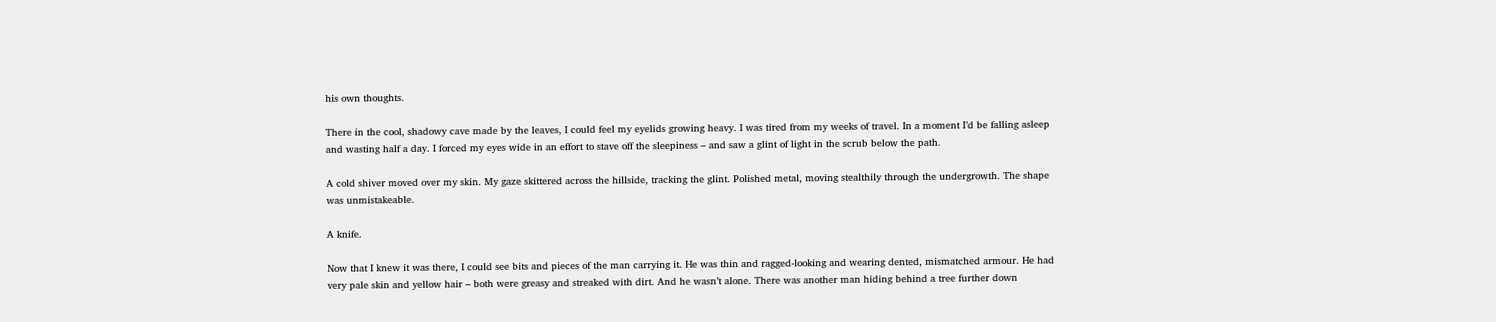his own thoughts.

There in the cool, shadowy cave made by the leaves, I could feel my eyelids growing heavy. I was tired from my weeks of travel. In a moment I’d be falling asleep and wasting half a day. I forced my eyes wide in an effort to stave off the sleepiness – and saw a glint of light in the scrub below the path.

A cold shiver moved over my skin. My gaze skittered across the hillside, tracking the glint. Polished metal, moving stealthily through the undergrowth. The shape was unmistakeable.

A knife.

Now that I knew it was there, I could see bits and pieces of the man carrying it. He was thin and ragged-looking and wearing dented, mismatched armour. He had very pale skin and yellow hair – both were greasy and streaked with dirt. And he wasn’t alone. There was another man hiding behind a tree further down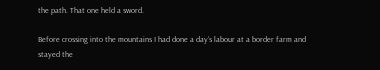the path. That one held a sword.

Before crossing into the mountains I had done a day’s labour at a border farm and stayed the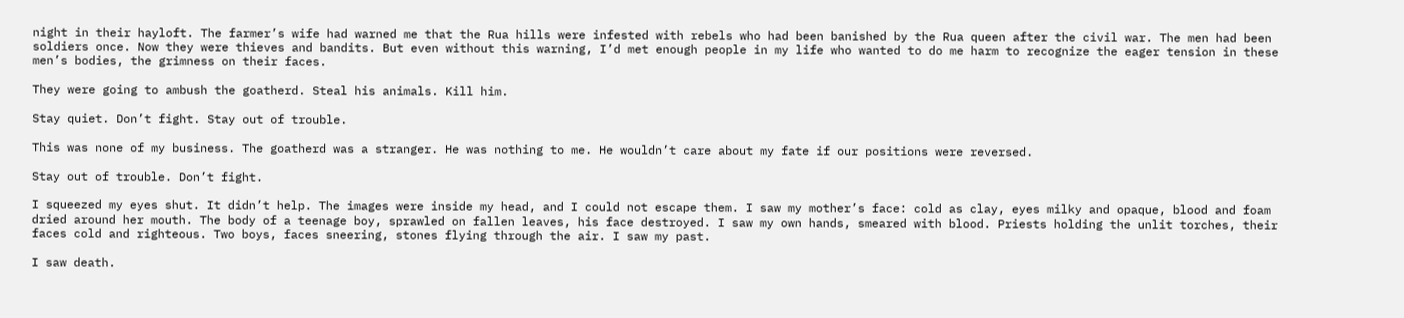night in their hayloft. The farmer’s wife had warned me that the Rua hills were infested with rebels who had been banished by the Rua queen after the civil war. The men had been soldiers once. Now they were thieves and bandits. But even without this warning, I’d met enough people in my life who wanted to do me harm to recognize the eager tension in these men’s bodies, the grimness on their faces.

They were going to ambush the goatherd. Steal his animals. Kill him.

Stay quiet. Don’t fight. Stay out of trouble.

This was none of my business. The goatherd was a stranger. He was nothing to me. He wouldn’t care about my fate if our positions were reversed.

Stay out of trouble. Don’t fight.

I squeezed my eyes shut. It didn’t help. The images were inside my head, and I could not escape them. I saw my mother’s face: cold as clay, eyes milky and opaque, blood and foam dried around her mouth. The body of a teenage boy, sprawled on fallen leaves, his face destroyed. I saw my own hands, smeared with blood. Priests holding the unlit torches, their faces cold and righteous. Two boys, faces sneering, stones flying through the air. I saw my past.

I saw death.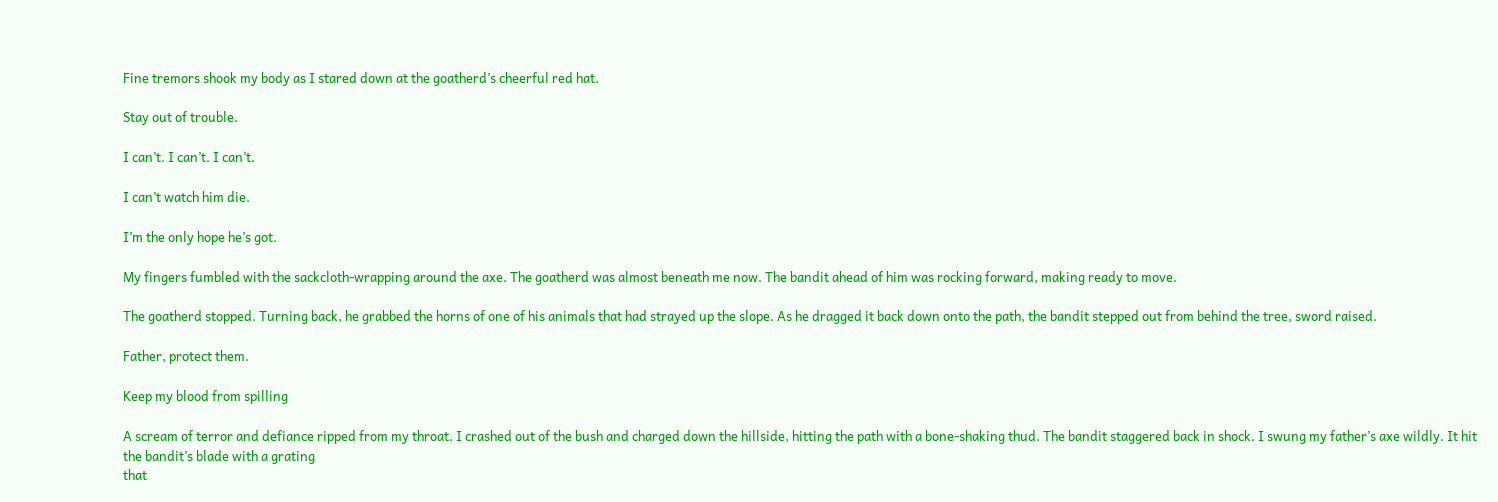Fine tremors shook my body as I stared down at the goatherd’s cheerful red hat.

Stay out of trouble.

I can’t. I can’t. I can’t.

I can’t watch him die.

I’m the only hope he’s got.

My fingers fumbled with the sackcloth-wrapping around the axe. The goatherd was almost beneath me now. The bandit ahead of him was rocking forward, making ready to move.

The goatherd stopped. Turning back, he grabbed the horns of one of his animals that had strayed up the slope. As he dragged it back down onto the path, the bandit stepped out from behind the tree, sword raised.

Father, protect them.

Keep my blood from spilling

A scream of terror and defiance ripped from my throat. I crashed out of the bush and charged down the hillside, hitting the path with a bone-shaking thud. The bandit staggered back in shock. I swung my father’s axe wildly. It hit the bandit’s blade with a grating
that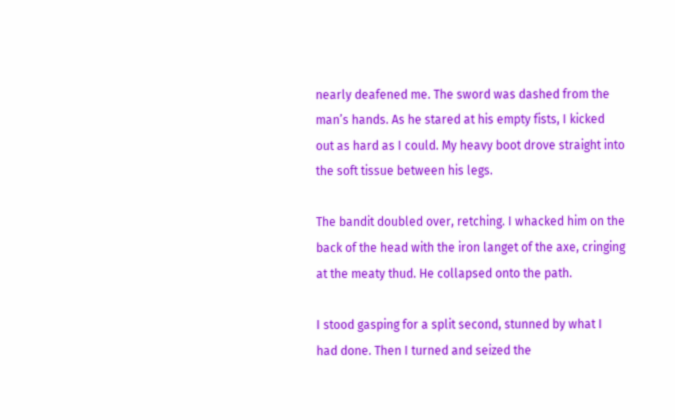nearly deafened me. The sword was dashed from the man’s hands. As he stared at his empty fists, I kicked out as hard as I could. My heavy boot drove straight into the soft tissue between his legs.

The bandit doubled over, retching. I whacked him on the back of the head with the iron langet of the axe, cringing at the meaty thud. He collapsed onto the path.

I stood gasping for a split second, stunned by what I had done. Then I turned and seized the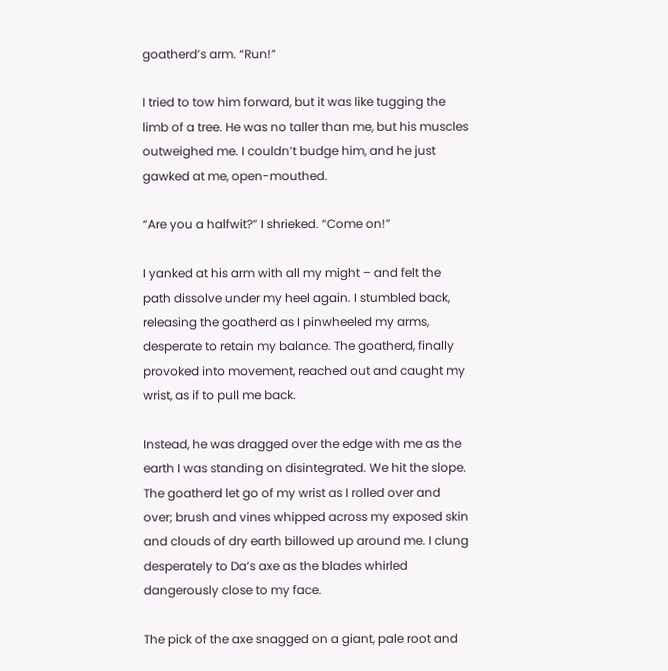goatherd’s arm. “Run!”

I tried to tow him forward, but it was like tugging the limb of a tree. He was no taller than me, but his muscles outweighed me. I couldn’t budge him, and he just gawked at me, open-mouthed.

“Are you a halfwit?” I shrieked. “Come on!”

I yanked at his arm with all my might – and felt the path dissolve under my heel again. I stumbled back, releasing the goatherd as I pinwheeled my arms, desperate to retain my balance. The goatherd, finally provoked into movement, reached out and caught my wrist, as if to pull me back.

Instead, he was dragged over the edge with me as the earth I was standing on disintegrated. We hit the slope. The goatherd let go of my wrist as I rolled over and over; brush and vines whipped across my exposed skin and clouds of dry earth billowed up around me. I clung desperately to Da’s axe as the blades whirled dangerously close to my face.

The pick of the axe snagged on a giant, pale root and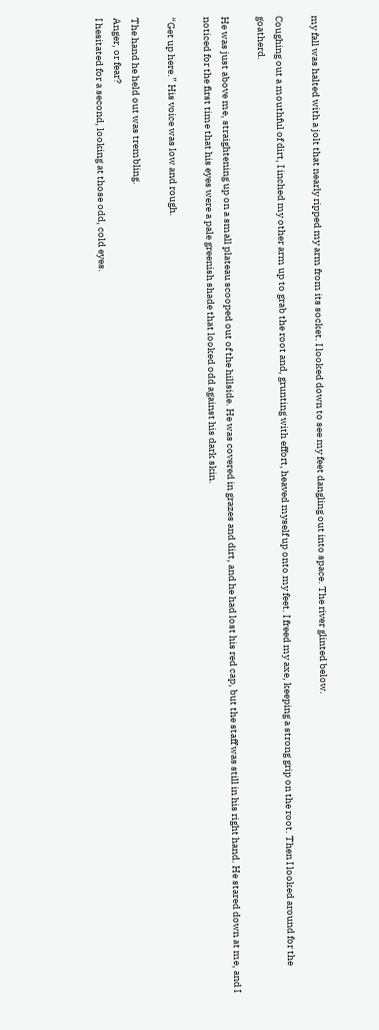my fall was halted with a jolt that nearly ripped my arm from its socket. I looked down to see my feet dangling out into space. The river glinted below.

Coughing out a mouthful of dirt, I inched my other arm up to grab the root and, grunting with effort, heaved myself up onto my feet. I freed my axe, keeping a strong grip on the root. Then I looked around for the goatherd.

He was just above me, straightening up on a small plateau scooped out of the hillside. He was covered in grazes and dirt, and he had lost his red cap, but the staff was still in his right hand. He stared down at me, and I noticed for the first time that his eyes were a pale greenish shade that looked odd against his dark skin.

“Get up here.” His voice was low and rough.

The hand he held out was trembling.
Anger, or fear?
I hesitated for a second, looking at those odd, cold eyes.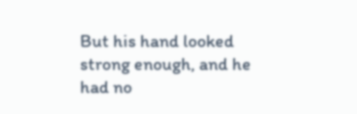But his hand looked strong enough, and he had no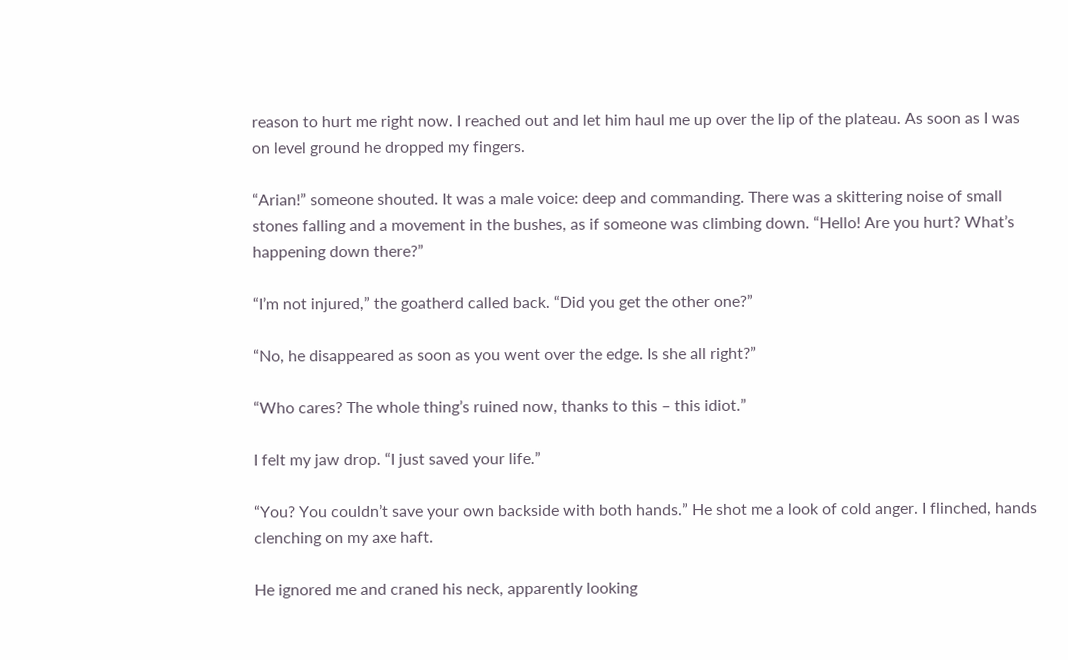reason to hurt me right now. I reached out and let him haul me up over the lip of the plateau. As soon as I was on level ground he dropped my fingers.

“Arian!” someone shouted. It was a male voice: deep and commanding. There was a skittering noise of small stones falling and a movement in the bushes, as if someone was climbing down. “Hello! Are you hurt? What’s happening down there?”

“I’m not injured,” the goatherd called back. “Did you get the other one?”

“No, he disappeared as soon as you went over the edge. Is she all right?”

“Who cares? The whole thing’s ruined now, thanks to this – this idiot.”

I felt my jaw drop. “I just saved your life.”

“You? You couldn’t save your own backside with both hands.” He shot me a look of cold anger. I flinched, hands clenching on my axe haft.

He ignored me and craned his neck, apparently looking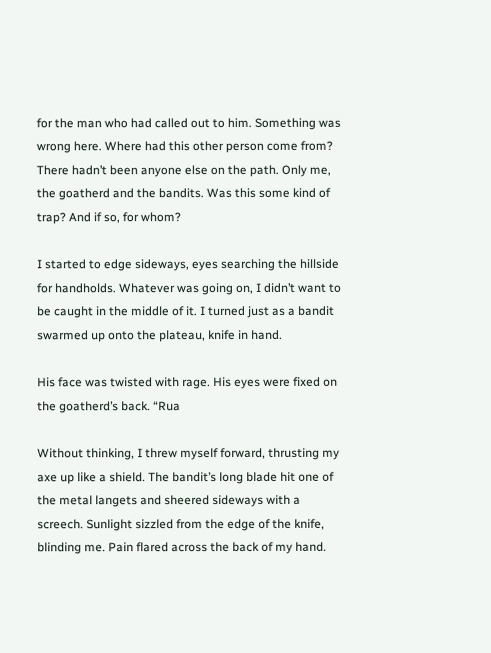for the man who had called out to him. Something was wrong here. Where had this other person come from? There hadn’t been anyone else on the path. Only me, the goatherd and the bandits. Was this some kind of trap? And if so, for whom?

I started to edge sideways, eyes searching the hillside for handholds. Whatever was going on, I didn’t want to be caught in the middle of it. I turned just as a bandit swarmed up onto the plateau, knife in hand.

His face was twisted with rage. His eyes were fixed on the goatherd’s back. “Rua

Without thinking, I threw myself forward, thrusting my axe up like a shield. The bandit’s long blade hit one of the metal langets and sheered sideways with a screech. Sunlight sizzled from the edge of the knife, blinding me. Pain flared across the back of my hand.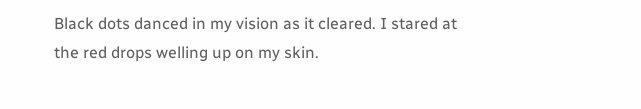Black dots danced in my vision as it cleared. I stared at the red drops welling up on my skin.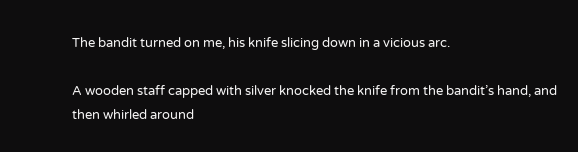The bandit turned on me, his knife slicing down in a vicious arc.

A wooden staff capped with silver knocked the knife from the bandit’s hand, and then whirled around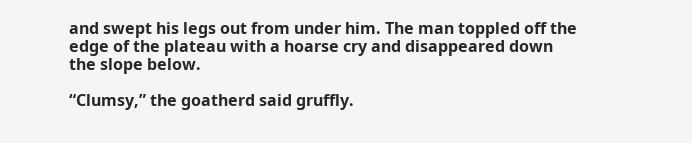and swept his legs out from under him. The man toppled off the edge of the plateau with a hoarse cry and disappeared down the slope below.

“Clumsy,” the goatherd said gruffly.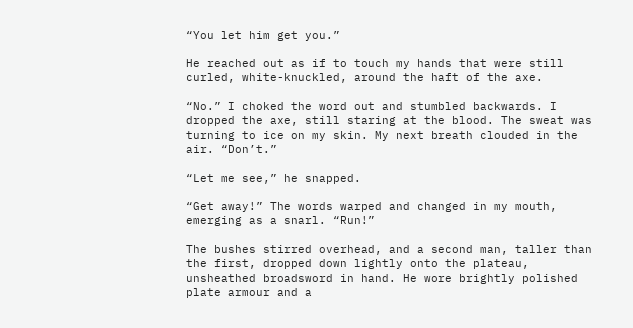“You let him get you.”

He reached out as if to touch my hands that were still curled, white-knuckled, around the haft of the axe.

“No.” I choked the word out and stumbled backwards. I dropped the axe, still staring at the blood. The sweat was turning to ice on my skin. My next breath clouded in the air. “Don’t.”

“Let me see,” he snapped.

“Get away!” The words warped and changed in my mouth, emerging as a snarl. “Run!”

The bushes stirred overhead, and a second man, taller than the first, dropped down lightly onto the plateau, unsheathed broadsword in hand. He wore brightly polished plate armour and a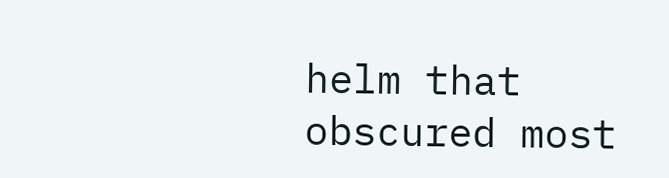helm that obscured most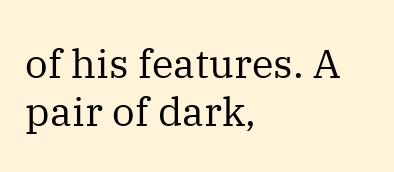of his features. A pair of dark,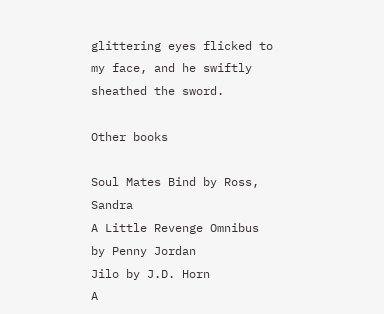glittering eyes flicked to my face, and he swiftly sheathed the sword.

Other books

Soul Mates Bind by Ross, Sandra
A Little Revenge Omnibus by Penny Jordan
Jilo by J.D. Horn
A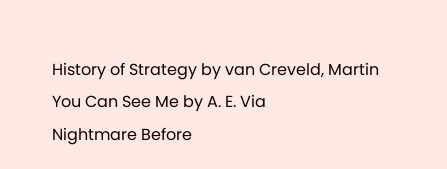History of Strategy by van Creveld, Martin
You Can See Me by A. E. Via
Nightmare Before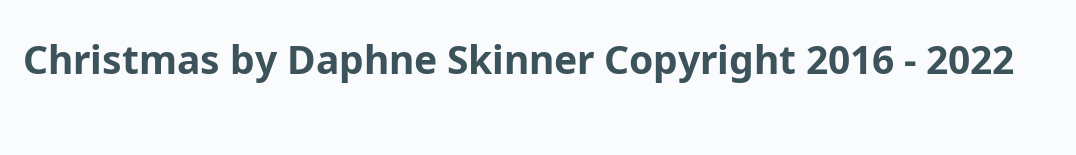Christmas by Daphne Skinner Copyright 2016 - 2022